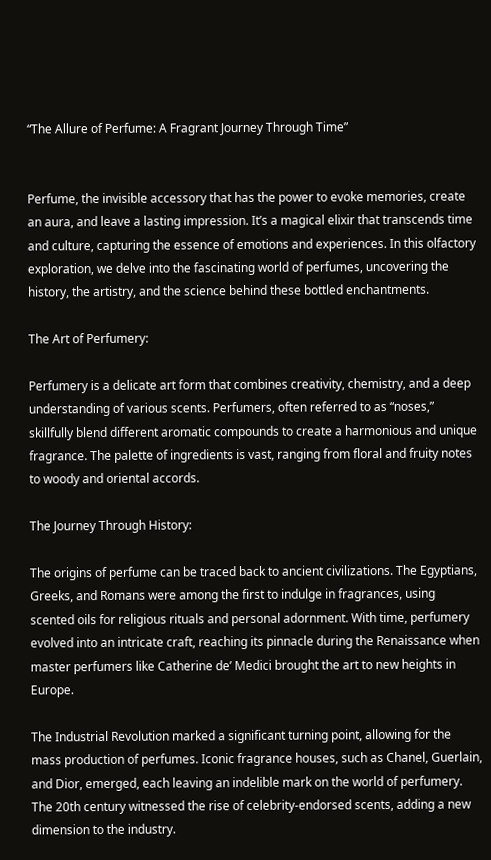“The Allure of Perfume: A Fragrant Journey Through Time”


Perfume, the invisible accessory that has the power to evoke memories, create an aura, and leave a lasting impression. It’s a magical elixir that transcends time and culture, capturing the essence of emotions and experiences. In this olfactory exploration, we delve into the fascinating world of perfumes, uncovering the history, the artistry, and the science behind these bottled enchantments.

The Art of Perfumery:

Perfumery is a delicate art form that combines creativity, chemistry, and a deep understanding of various scents. Perfumers, often referred to as “noses,” skillfully blend different aromatic compounds to create a harmonious and unique fragrance. The palette of ingredients is vast, ranging from floral and fruity notes to woody and oriental accords.

The Journey Through History:

The origins of perfume can be traced back to ancient civilizations. The Egyptians, Greeks, and Romans were among the first to indulge in fragrances, using scented oils for religious rituals and personal adornment. With time, perfumery evolved into an intricate craft, reaching its pinnacle during the Renaissance when master perfumers like Catherine de’ Medici brought the art to new heights in Europe.

The Industrial Revolution marked a significant turning point, allowing for the mass production of perfumes. Iconic fragrance houses, such as Chanel, Guerlain, and Dior, emerged, each leaving an indelible mark on the world of perfumery. The 20th century witnessed the rise of celebrity-endorsed scents, adding a new dimension to the industry.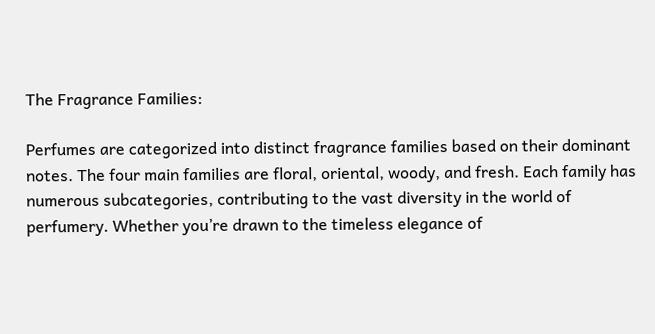The Fragrance Families:

Perfumes are categorized into distinct fragrance families based on their dominant notes. The four main families are floral, oriental, woody, and fresh. Each family has numerous subcategories, contributing to the vast diversity in the world of perfumery. Whether you’re drawn to the timeless elegance of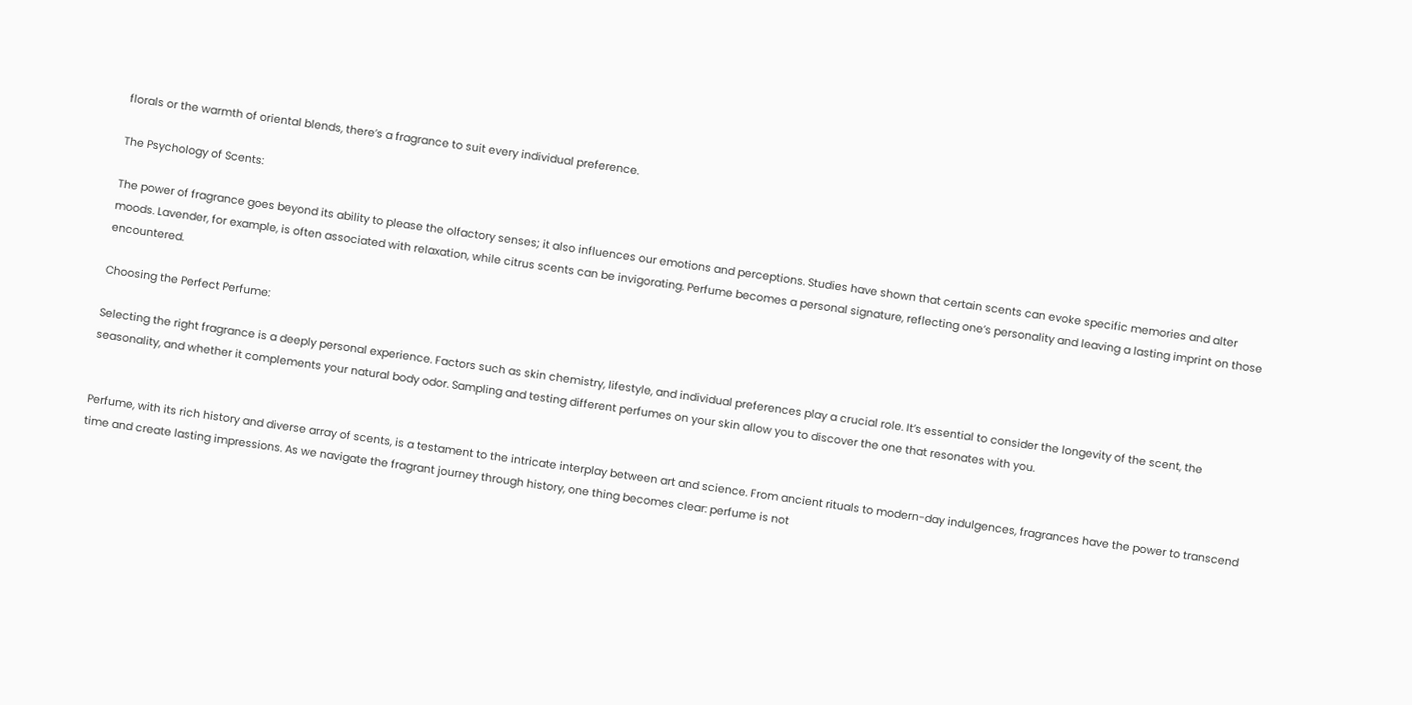florals or the warmth of oriental blends, there’s a fragrance to suit every individual preference.

The Psychology of Scents:

The power of fragrance goes beyond its ability to please the olfactory senses; it also influences our emotions and perceptions. Studies have shown that certain scents can evoke specific memories and alter moods. Lavender, for example, is often associated with relaxation, while citrus scents can be invigorating. Perfume becomes a personal signature, reflecting one’s personality and leaving a lasting imprint on those encountered.

Choosing the Perfect Perfume:

Selecting the right fragrance is a deeply personal experience. Factors such as skin chemistry, lifestyle, and individual preferences play a crucial role. It’s essential to consider the longevity of the scent, the seasonality, and whether it complements your natural body odor. Sampling and testing different perfumes on your skin allow you to discover the one that resonates with you.


Perfume, with its rich history and diverse array of scents, is a testament to the intricate interplay between art and science. From ancient rituals to modern-day indulgences, fragrances have the power to transcend time and create lasting impressions. As we navigate the fragrant journey through history, one thing becomes clear: perfume is not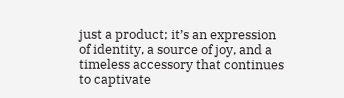just a product; it’s an expression of identity, a source of joy, and a timeless accessory that continues to captivate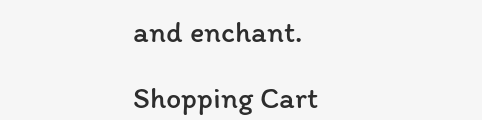and enchant.

Shopping Cart